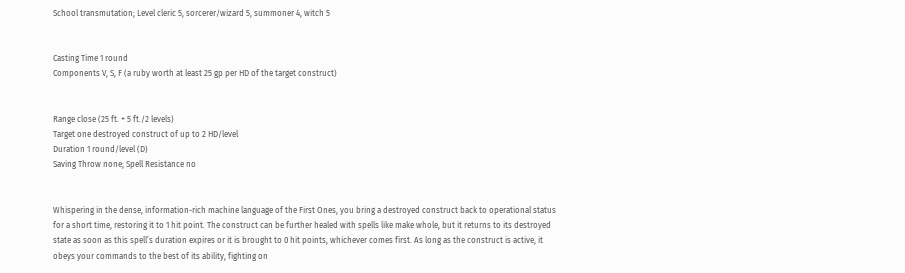School transmutation; Level cleric 5, sorcerer/wizard 5, summoner 4, witch 5


Casting Time 1 round
Components V, S, F (a ruby worth at least 25 gp per HD of the target construct)


Range close (25 ft. + 5 ft./2 levels)
Target one destroyed construct of up to 2 HD/level
Duration 1 round/level (D)
Saving Throw none; Spell Resistance no


Whispering in the dense, information-rich machine language of the First Ones, you bring a destroyed construct back to operational status for a short time, restoring it to 1 hit point. The construct can be further healed with spells like make whole, but it returns to its destroyed state as soon as this spell’s duration expires or it is brought to 0 hit points, whichever comes first. As long as the construct is active, it obeys your commands to the best of its ability, fighting on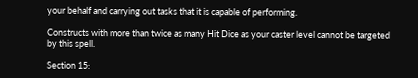your behalf and carrying out tasks that it is capable of performing.

Constructs with more than twice as many Hit Dice as your caster level cannot be targeted by this spell.

Section 15: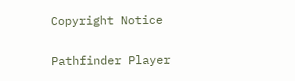Copyright Notice

Pathfinder Player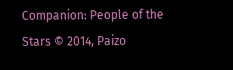Companion: People of the Stars © 2014, Paizo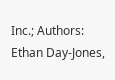Inc.; Authors: Ethan Day-Jones,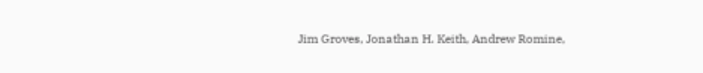Jim Groves, Jonathan H. Keith, Andrew Romine,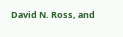David N. Ross, and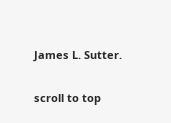James L. Sutter.

scroll to top